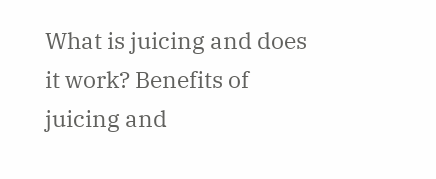What is juicing and does it work? Benefits of juicing and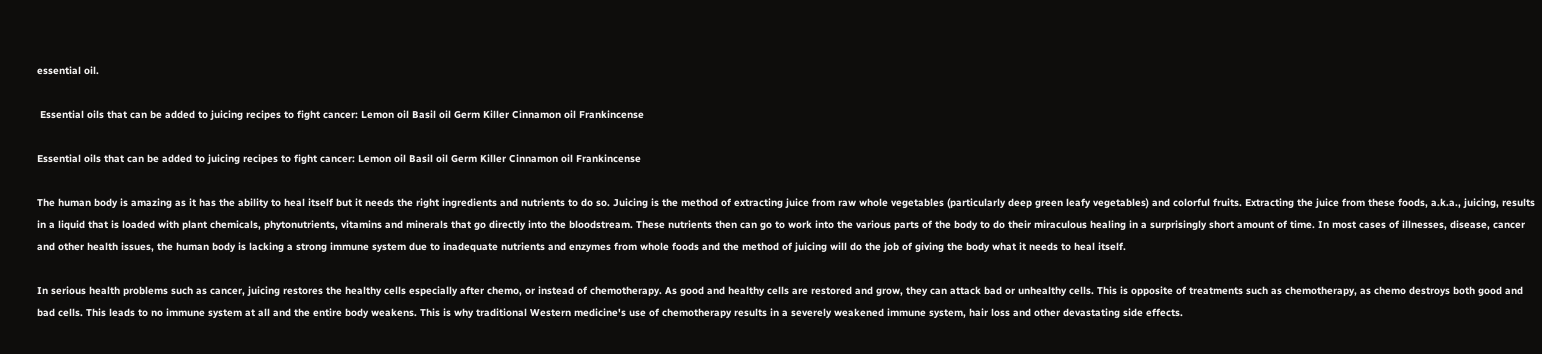essential oil.

 Essential oils that can be added to juicing recipes to fight cancer: Lemon oil Basil oil Germ Killer Cinnamon oil Frankincense

Essential oils that can be added to juicing recipes to fight cancer: Lemon oil Basil oil Germ Killer Cinnamon oil Frankincense

The human body is amazing as it has the ability to heal itself but it needs the right ingredients and nutrients to do so. Juicing is the method of extracting juice from raw whole vegetables (particularly deep green leafy vegetables) and colorful fruits. Extracting the juice from these foods, a.k.a., juicing, results in a liquid that is loaded with plant chemicals, phytonutrients, vitamins and minerals that go directly into the bloodstream. These nutrients then can go to work into the various parts of the body to do their miraculous healing in a surprisingly short amount of time. In most cases of illnesses, disease, cancer and other health issues, the human body is lacking a strong immune system due to inadequate nutrients and enzymes from whole foods and the method of juicing will do the job of giving the body what it needs to heal itself.

In serious health problems such as cancer, juicing restores the healthy cells especially after chemo, or instead of chemotherapy. As good and healthy cells are restored and grow, they can attack bad or unhealthy cells. This is opposite of treatments such as chemotherapy, as chemo destroys both good and bad cells. This leads to no immune system at all and the entire body weakens. This is why traditional Western medicine's use of chemotherapy results in a severely weakened immune system, hair loss and other devastating side effects.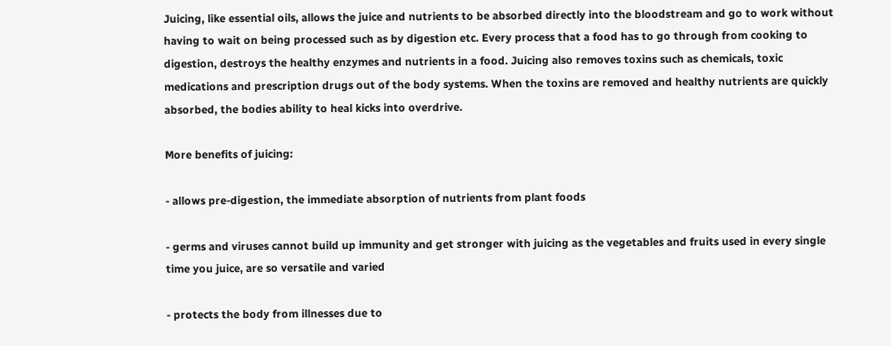Juicing, like essential oils, allows the juice and nutrients to be absorbed directly into the bloodstream and go to work without having to wait on being processed such as by digestion etc. Every process that a food has to go through from cooking to digestion, destroys the healthy enzymes and nutrients in a food. Juicing also removes toxins such as chemicals, toxic medications and prescription drugs out of the body systems. When the toxins are removed and healthy nutrients are quickly absorbed, the bodies ability to heal kicks into overdrive.

More benefits of juicing:

- allows pre-digestion, the immediate absorption of nutrients from plant foods

- germs and viruses cannot build up immunity and get stronger with juicing as the vegetables and fruits used in every single time you juice, are so versatile and varied

- protects the body from illnesses due to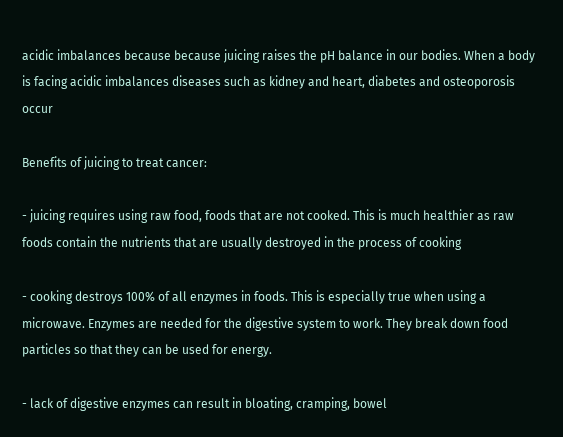acidic imbalances because because juicing raises the pH balance in our bodies. When a body is facing acidic imbalances diseases such as kidney and heart, diabetes and osteoporosis occur

Benefits of juicing to treat cancer:

- juicing requires using raw food, foods that are not cooked. This is much healthier as raw foods contain the nutrients that are usually destroyed in the process of cooking

- cooking destroys 100% of all enzymes in foods. This is especially true when using a microwave. Enzymes are needed for the digestive system to work. They break down food particles so that they can be used for energy.

- lack of digestive enzymes can result in bloating, cramping, bowel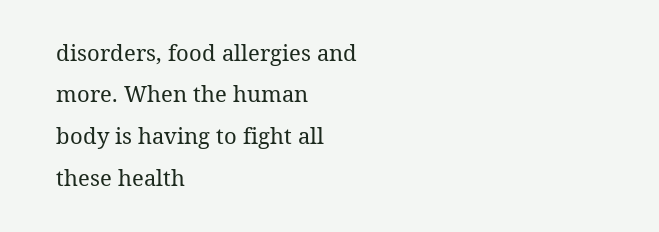disorders, food allergies and more. When the human body is having to fight all these health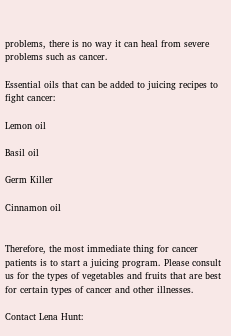problems, there is no way it can heal from severe problems such as cancer.

Essential oils that can be added to juicing recipes to fight cancer:

Lemon oil

Basil oil

Germ Killer

Cinnamon oil


Therefore, the most immediate thing for cancer patients is to start a juicing program. Please consult us for the types of vegetables and fruits that are best for certain types of cancer and other illnesses.

Contact Lena Hunt: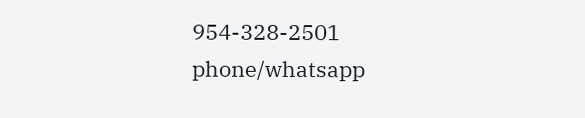954-328-2501 phone/whatsapp